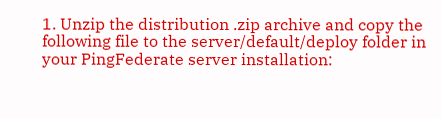1. Unzip the distribution .zip archive and copy the following file to the server/default/deploy folder in your PingFederate server installation: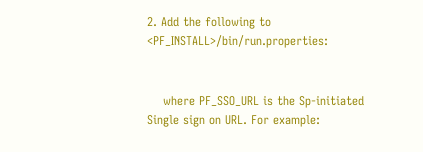2. Add the following to <PF_INSTALL>/bin/run.properties:


    where PF_SSO_URL is the Sp-initiated Single sign on URL. For example: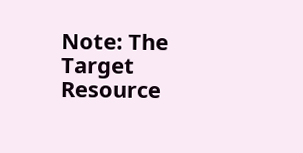Note: The Target Resource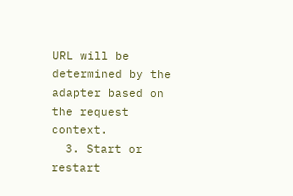URL will be determined by the adapter based on the request context.
  3. Start or restart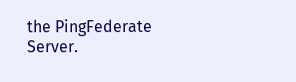the PingFederate Server.